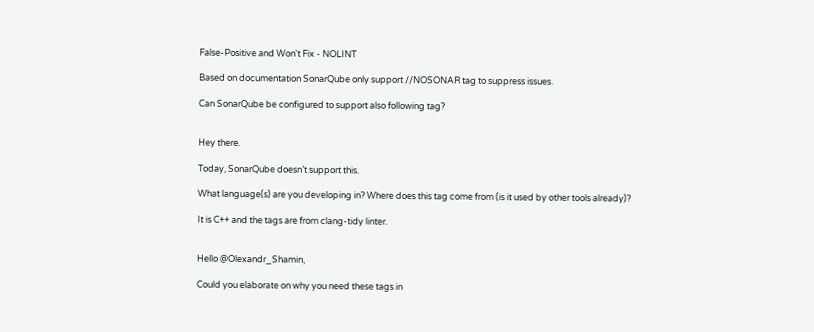False-Positive and Won't Fix - NOLINT

Based on documentation SonarQube only support //NOSONAR tag to suppress issues.

Can SonarQube be configured to support also following tag?


Hey there.

Today, SonarQube doesn’t support this.

What language(s) are you developing in? Where does this tag come from (is it used by other tools already)?

It is C++ and the tags are from clang-tidy linter.


Hello @Olexandr_Shamin,

Could you elaborate on why you need these tags in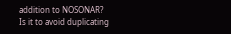addition to NOSONAR?
Is it to avoid duplicating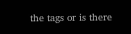the tags or is there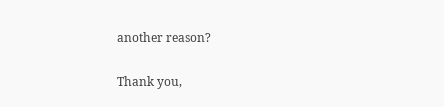another reason?

Thank you,